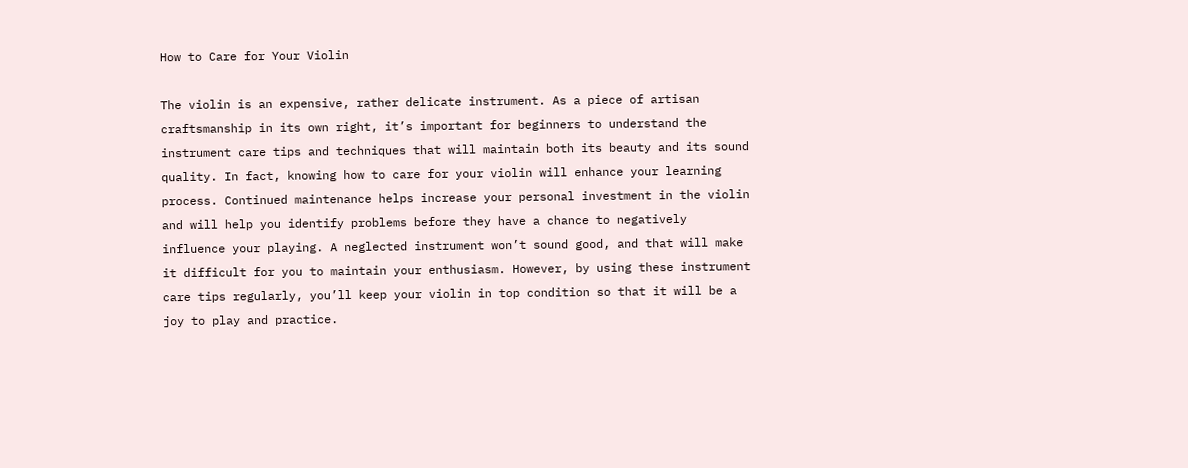How to Care for Your Violin

The violin is an expensive, rather delicate instrument. As a piece of artisan craftsmanship in its own right, it’s important for beginners to understand the instrument care tips and techniques that will maintain both its beauty and its sound quality. In fact, knowing how to care for your violin will enhance your learning process. Continued maintenance helps increase your personal investment in the violin and will help you identify problems before they have a chance to negatively influence your playing. A neglected instrument won’t sound good, and that will make it difficult for you to maintain your enthusiasm. However, by using these instrument care tips regularly, you’ll keep your violin in top condition so that it will be a joy to play and practice.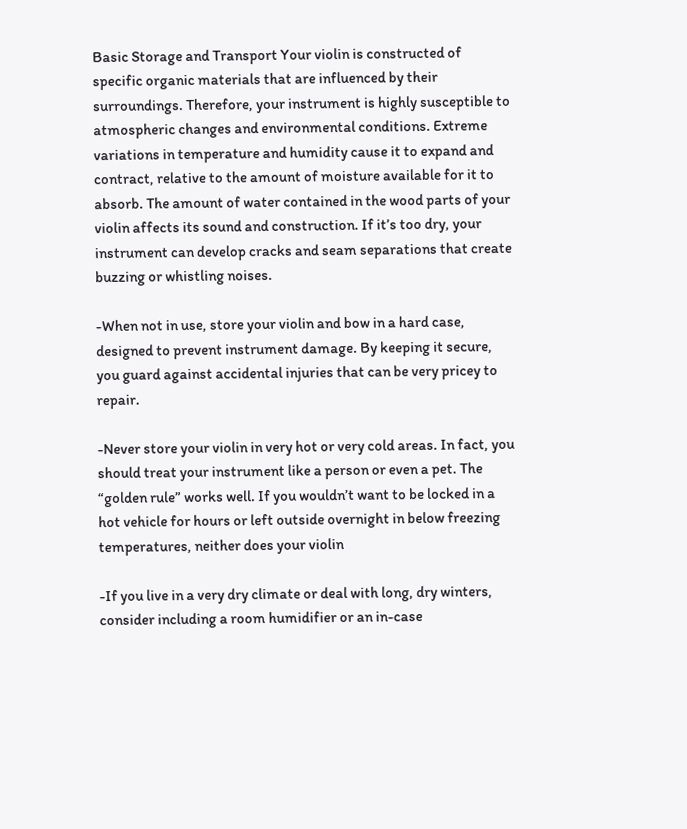Basic Storage and Transport Your violin is constructed of specific organic materials that are influenced by their surroundings. Therefore, your instrument is highly susceptible to atmospheric changes and environmental conditions. Extreme variations in temperature and humidity cause it to expand and contract, relative to the amount of moisture available for it to absorb. The amount of water contained in the wood parts of your violin affects its sound and construction. If it’s too dry, your instrument can develop cracks and seam separations that create buzzing or whistling noises.

-When not in use, store your violin and bow in a hard case, designed to prevent instrument damage. By keeping it secure, you guard against accidental injuries that can be very pricey to repair.

-Never store your violin in very hot or very cold areas. In fact, you should treat your instrument like a person or even a pet. The “golden rule” works well. If you wouldn’t want to be locked in a hot vehicle for hours or left outside overnight in below freezing temperatures, neither does your violin

-If you live in a very dry climate or deal with long, dry winters, consider including a room humidifier or an in-case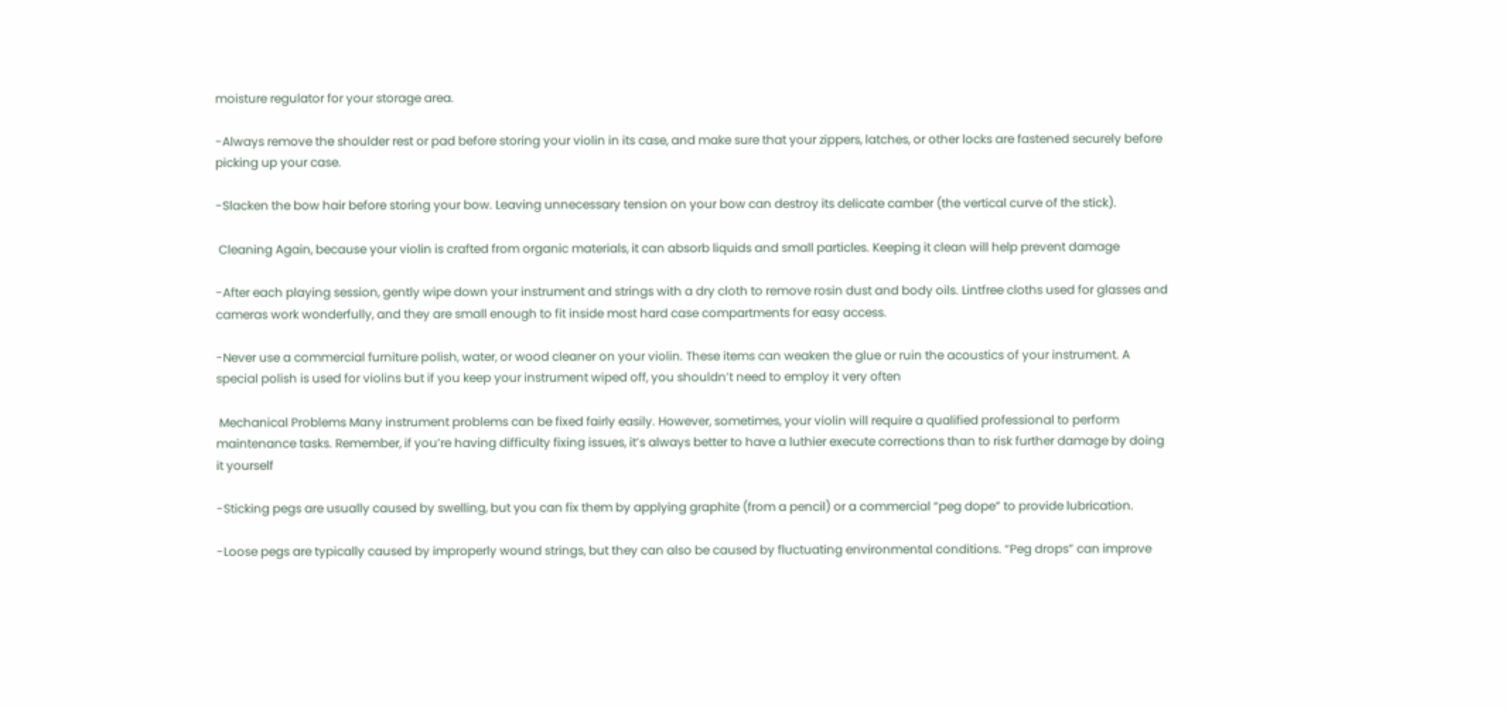moisture regulator for your storage area.

-Always remove the shoulder rest or pad before storing your violin in its case, and make sure that your zippers, latches, or other locks are fastened securely before picking up your case.

-Slacken the bow hair before storing your bow. Leaving unnecessary tension on your bow can destroy its delicate camber (the vertical curve of the stick).

 Cleaning Again, because your violin is crafted from organic materials, it can absorb liquids and small particles. Keeping it clean will help prevent damage

-After each playing session, gently wipe down your instrument and strings with a dry cloth to remove rosin dust and body oils. Lintfree cloths used for glasses and cameras work wonderfully, and they are small enough to fit inside most hard case compartments for easy access.

-Never use a commercial furniture polish, water, or wood cleaner on your violin. These items can weaken the glue or ruin the acoustics of your instrument. A special polish is used for violins but if you keep your instrument wiped off, you shouldn’t need to employ it very often

 Mechanical Problems Many instrument problems can be fixed fairly easily. However, sometimes, your violin will require a qualified professional to perform maintenance tasks. Remember, if you’re having difficulty fixing issues, it’s always better to have a luthier execute corrections than to risk further damage by doing it yourself

-Sticking pegs are usually caused by swelling, but you can fix them by applying graphite (from a pencil) or a commercial “peg dope” to provide lubrication.

-Loose pegs are typically caused by improperly wound strings, but they can also be caused by fluctuating environmental conditions. “Peg drops” can improve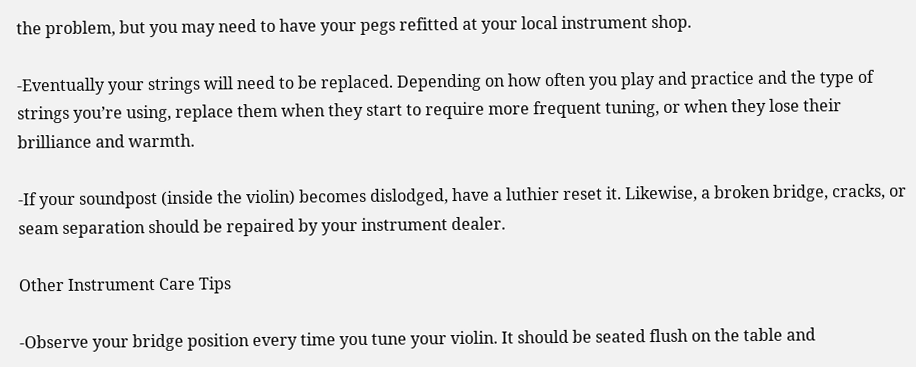the problem, but you may need to have your pegs refitted at your local instrument shop.

-Eventually your strings will need to be replaced. Depending on how often you play and practice and the type of strings you’re using, replace them when they start to require more frequent tuning, or when they lose their brilliance and warmth.

-If your soundpost (inside the violin) becomes dislodged, have a luthier reset it. Likewise, a broken bridge, cracks, or seam separation should be repaired by your instrument dealer.

Other Instrument Care Tips

-Observe your bridge position every time you tune your violin. It should be seated flush on the table and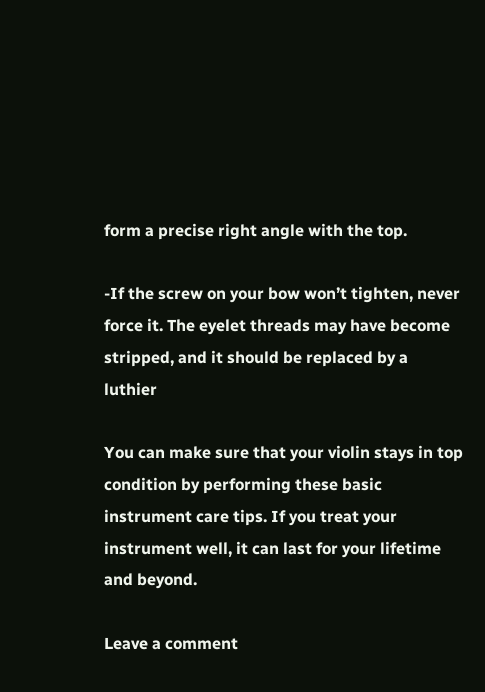form a precise right angle with the top.

-If the screw on your bow won’t tighten, never force it. The eyelet threads may have become stripped, and it should be replaced by a luthier

You can make sure that your violin stays in top condition by performing these basic instrument care tips. If you treat your instrument well, it can last for your lifetime and beyond.

Leave a comment